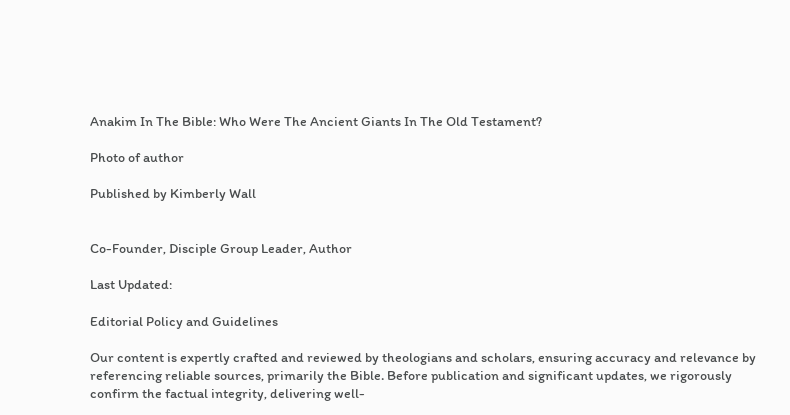Anakim In The Bible: Who Were The Ancient Giants In The Old Testament?

Photo of author

Published by Kimberly Wall


Co-Founder, Disciple Group Leader, Author

Last Updated:

Editorial Policy and Guidelines

Our content is expertly crafted and reviewed by theologians and scholars, ensuring accuracy and relevance by referencing reliable sources, primarily the Bible. Before publication and significant updates, we rigorously confirm the factual integrity, delivering well-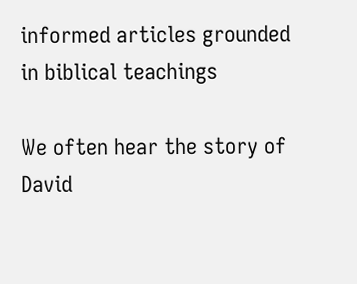informed articles grounded in biblical teachings

We often hear the story of David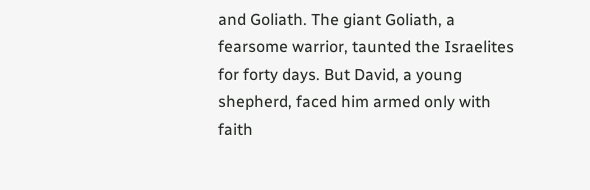and Goliath. The giant Goliath, a fearsome warrior, taunted the Israelites for forty days. But David, a young shepherd, faced him armed only with faith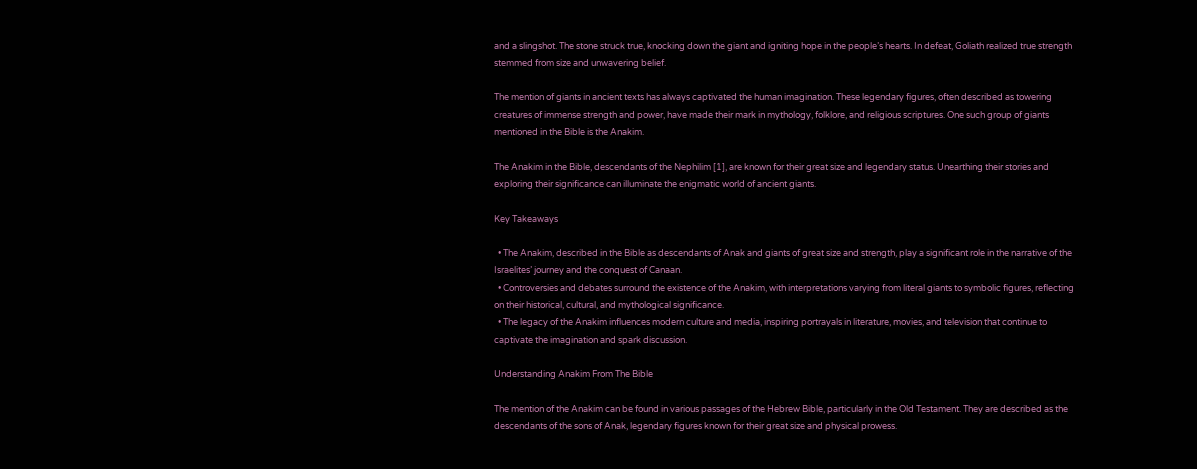and a slingshot. The stone struck true, knocking down the giant and igniting hope in the people’s hearts. In defeat, Goliath realized true strength stemmed from size and unwavering belief.

The mention of giants in ancient texts has always captivated the human imagination. These legendary figures, often described as towering creatures of immense strength and power, have made their mark in mythology, folklore, and religious scriptures. One such group of giants mentioned in the Bible is the Anakim.

The Anakim in the Bible, descendants of the Nephilim [1], are known for their great size and legendary status. Unearthing their stories and exploring their significance can illuminate the enigmatic world of ancient giants.

Key Takeaways

  • The Anakim, described in the Bible as descendants of Anak and giants of great size and strength, play a significant role in the narrative of the Israelites’ journey and the conquest of Canaan.
  • Controversies and debates surround the existence of the Anakim, with interpretations varying from literal giants to symbolic figures, reflecting on their historical, cultural, and mythological significance.
  • The legacy of the Anakim influences modern culture and media, inspiring portrayals in literature, movies, and television that continue to captivate the imagination and spark discussion.

Understanding Anakim From The Bible

The mention of the Anakim can be found in various passages of the Hebrew Bible, particularly in the Old Testament. They are described as the descendants of the sons of Anak, legendary figures known for their great size and physical prowess.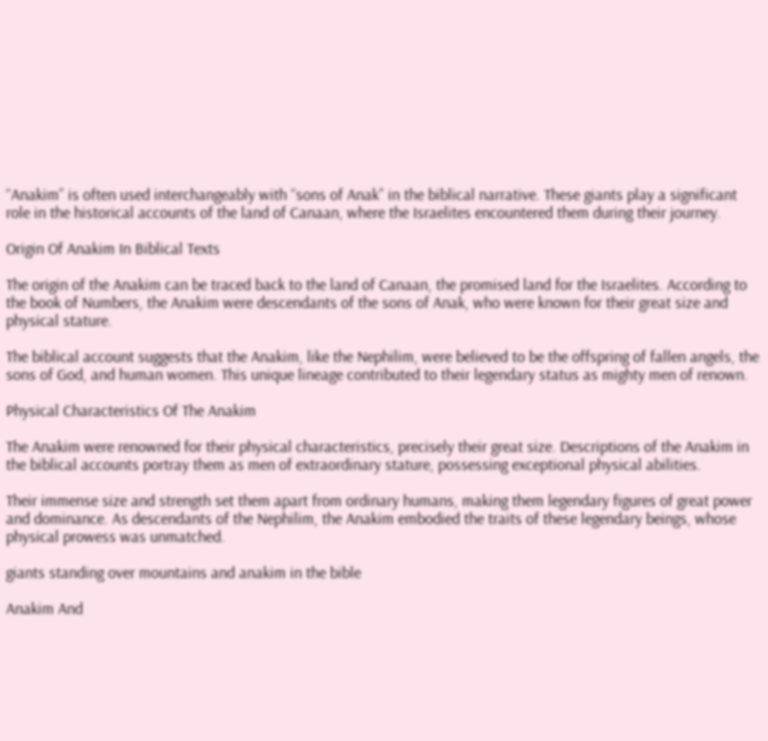“Anakim” is often used interchangeably with “sons of Anak” in the biblical narrative. These giants play a significant role in the historical accounts of the land of Canaan, where the Israelites encountered them during their journey.

Origin Of Anakim In Biblical Texts

The origin of the Anakim can be traced back to the land of Canaan, the promised land for the Israelites. According to the book of Numbers, the Anakim were descendants of the sons of Anak, who were known for their great size and physical stature.

The biblical account suggests that the Anakim, like the Nephilim, were believed to be the offspring of fallen angels, the sons of God, and human women. This unique lineage contributed to their legendary status as mighty men of renown.

Physical Characteristics Of The Anakim

The Anakim were renowned for their physical characteristics, precisely their great size. Descriptions of the Anakim in the biblical accounts portray them as men of extraordinary stature, possessing exceptional physical abilities.

Their immense size and strength set them apart from ordinary humans, making them legendary figures of great power and dominance. As descendants of the Nephilim, the Anakim embodied the traits of these legendary beings, whose physical prowess was unmatched.

giants standing over mountains and anakim in the bible

Anakim And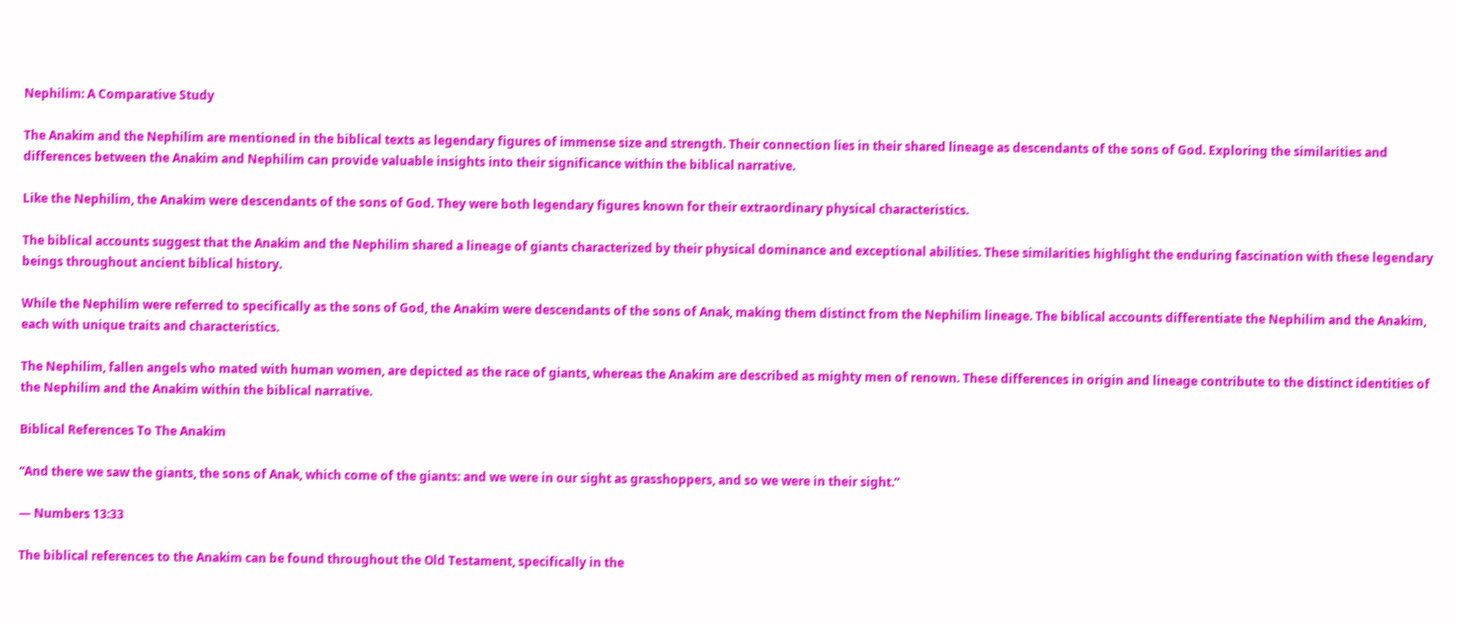Nephilim: A Comparative Study

The Anakim and the Nephilim are mentioned in the biblical texts as legendary figures of immense size and strength. Their connection lies in their shared lineage as descendants of the sons of God. Exploring the similarities and differences between the Anakim and Nephilim can provide valuable insights into their significance within the biblical narrative.

Like the Nephilim, the Anakim were descendants of the sons of God. They were both legendary figures known for their extraordinary physical characteristics.

The biblical accounts suggest that the Anakim and the Nephilim shared a lineage of giants characterized by their physical dominance and exceptional abilities. These similarities highlight the enduring fascination with these legendary beings throughout ancient biblical history.

While the Nephilim were referred to specifically as the sons of God, the Anakim were descendants of the sons of Anak, making them distinct from the Nephilim lineage. The biblical accounts differentiate the Nephilim and the Anakim, each with unique traits and characteristics.

The Nephilim, fallen angels who mated with human women, are depicted as the race of giants, whereas the Anakim are described as mighty men of renown. These differences in origin and lineage contribute to the distinct identities of the Nephilim and the Anakim within the biblical narrative.

Biblical References To The Anakim

“And there we saw the giants, the sons of Anak, which come of the giants: and we were in our sight as grasshoppers, and so we were in their sight.”

— Numbers 13:33

The biblical references to the Anakim can be found throughout the Old Testament, specifically in the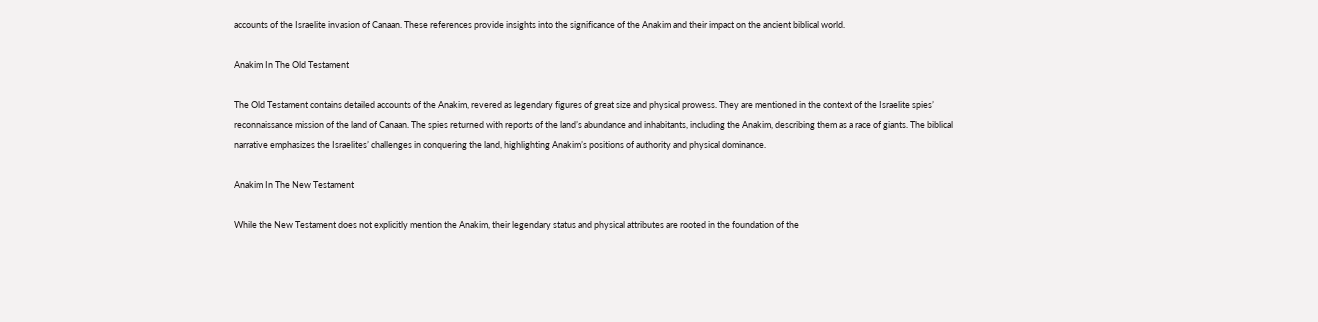accounts of the Israelite invasion of Canaan. These references provide insights into the significance of the Anakim and their impact on the ancient biblical world.

Anakim In The Old Testament

The Old Testament contains detailed accounts of the Anakim, revered as legendary figures of great size and physical prowess. They are mentioned in the context of the Israelite spies’ reconnaissance mission of the land of Canaan. The spies returned with reports of the land’s abundance and inhabitants, including the Anakim, describing them as a race of giants. The biblical narrative emphasizes the Israelites’ challenges in conquering the land, highlighting Anakim’s positions of authority and physical dominance.

Anakim In The New Testament

While the New Testament does not explicitly mention the Anakim, their legendary status and physical attributes are rooted in the foundation of the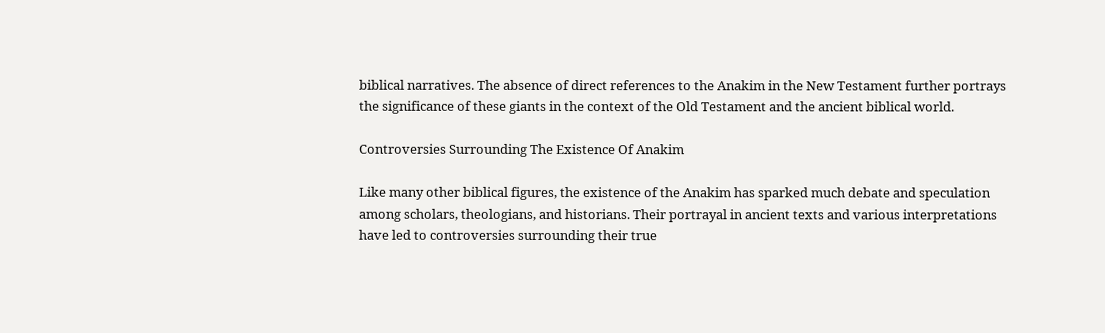biblical narratives. The absence of direct references to the Anakim in the New Testament further portrays the significance of these giants in the context of the Old Testament and the ancient biblical world.

Controversies Surrounding The Existence Of Anakim

Like many other biblical figures, the existence of the Anakim has sparked much debate and speculation among scholars, theologians, and historians. Their portrayal in ancient texts and various interpretations have led to controversies surrounding their true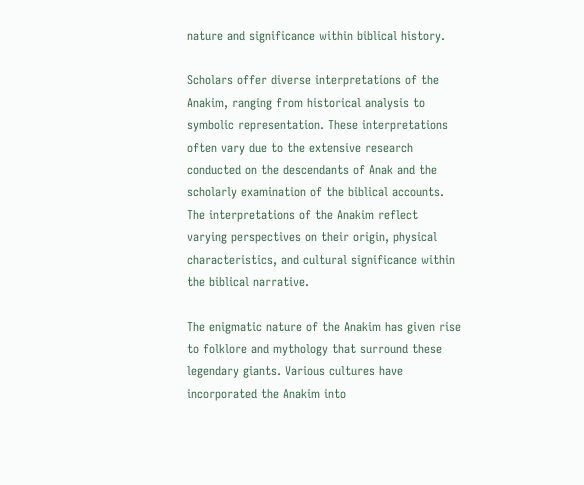nature and significance within biblical history.

Scholars offer diverse interpretations of the Anakim, ranging from historical analysis to symbolic representation. These interpretations often vary due to the extensive research conducted on the descendants of Anak and the scholarly examination of the biblical accounts. The interpretations of the Anakim reflect varying perspectives on their origin, physical characteristics, and cultural significance within the biblical narrative.

The enigmatic nature of the Anakim has given rise to folklore and mythology that surround these legendary giants. Various cultures have incorporated the Anakim into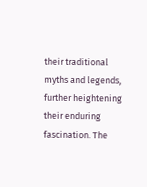their traditional myths and legends, further heightening their enduring fascination. The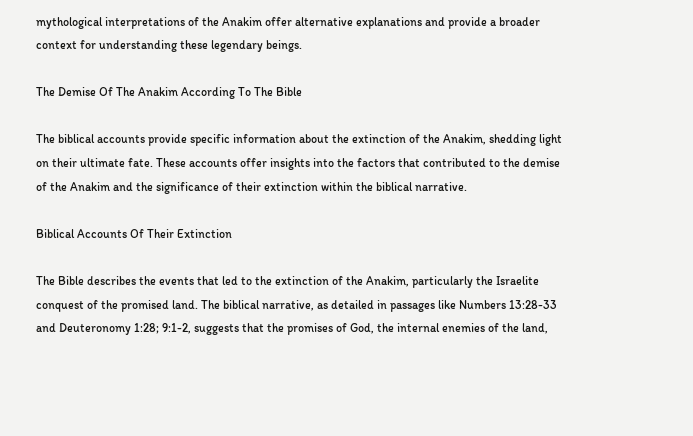mythological interpretations of the Anakim offer alternative explanations and provide a broader context for understanding these legendary beings.

The Demise Of The Anakim According To The Bible

The biblical accounts provide specific information about the extinction of the Anakim, shedding light on their ultimate fate. These accounts offer insights into the factors that contributed to the demise of the Anakim and the significance of their extinction within the biblical narrative.

Biblical Accounts Of Their Extinction

The Bible describes the events that led to the extinction of the Anakim, particularly the Israelite conquest of the promised land. The biblical narrative, as detailed in passages like Numbers 13:28-33 and Deuteronomy 1:28; 9:1-2, suggests that the promises of God, the internal enemies of the land,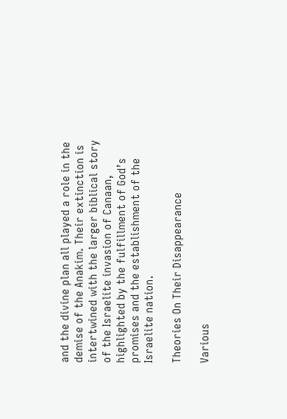and the divine plan all played a role in the demise of the Anakim. Their extinction is intertwined with the larger biblical story of the Israelite invasion of Canaan, highlighted by the fulfillment of God’s promises and the establishment of the Israelite nation.

Theories On Their Disappearance

Various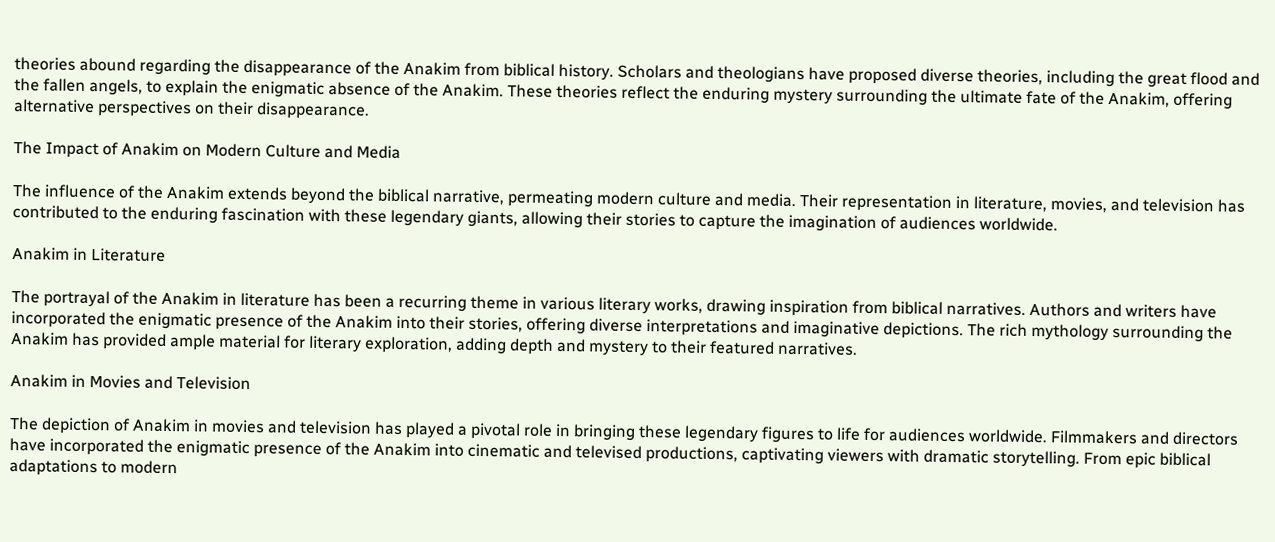theories abound regarding the disappearance of the Anakim from biblical history. Scholars and theologians have proposed diverse theories, including the great flood and the fallen angels, to explain the enigmatic absence of the Anakim. These theories reflect the enduring mystery surrounding the ultimate fate of the Anakim, offering alternative perspectives on their disappearance.

The Impact of Anakim on Modern Culture and Media

The influence of the Anakim extends beyond the biblical narrative, permeating modern culture and media. Their representation in literature, movies, and television has contributed to the enduring fascination with these legendary giants, allowing their stories to capture the imagination of audiences worldwide.

Anakim in Literature

The portrayal of the Anakim in literature has been a recurring theme in various literary works, drawing inspiration from biblical narratives. Authors and writers have incorporated the enigmatic presence of the Anakim into their stories, offering diverse interpretations and imaginative depictions. The rich mythology surrounding the Anakim has provided ample material for literary exploration, adding depth and mystery to their featured narratives.

Anakim in Movies and Television

The depiction of Anakim in movies and television has played a pivotal role in bringing these legendary figures to life for audiences worldwide. Filmmakers and directors have incorporated the enigmatic presence of the Anakim into cinematic and televised productions, captivating viewers with dramatic storytelling. From epic biblical adaptations to modern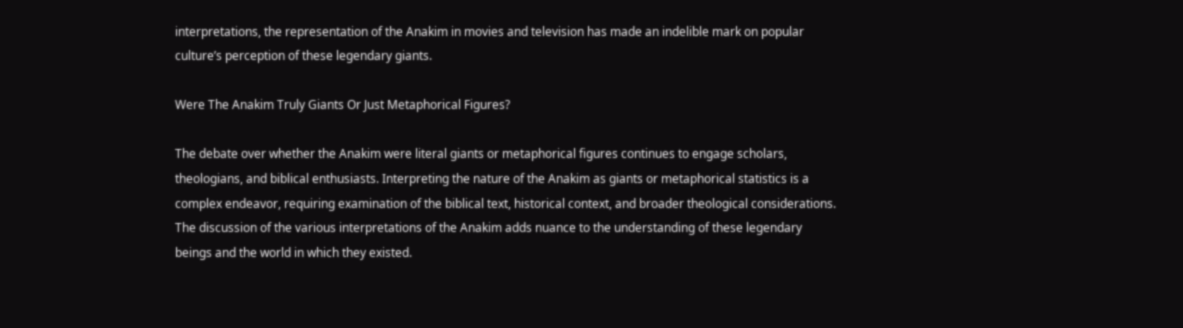interpretations, the representation of the Anakim in movies and television has made an indelible mark on popular culture’s perception of these legendary giants.

Were The Anakim Truly Giants Or Just Metaphorical Figures?

The debate over whether the Anakim were literal giants or metaphorical figures continues to engage scholars, theologians, and biblical enthusiasts. Interpreting the nature of the Anakim as giants or metaphorical statistics is a complex endeavor, requiring examination of the biblical text, historical context, and broader theological considerations. The discussion of the various interpretations of the Anakim adds nuance to the understanding of these legendary beings and the world in which they existed.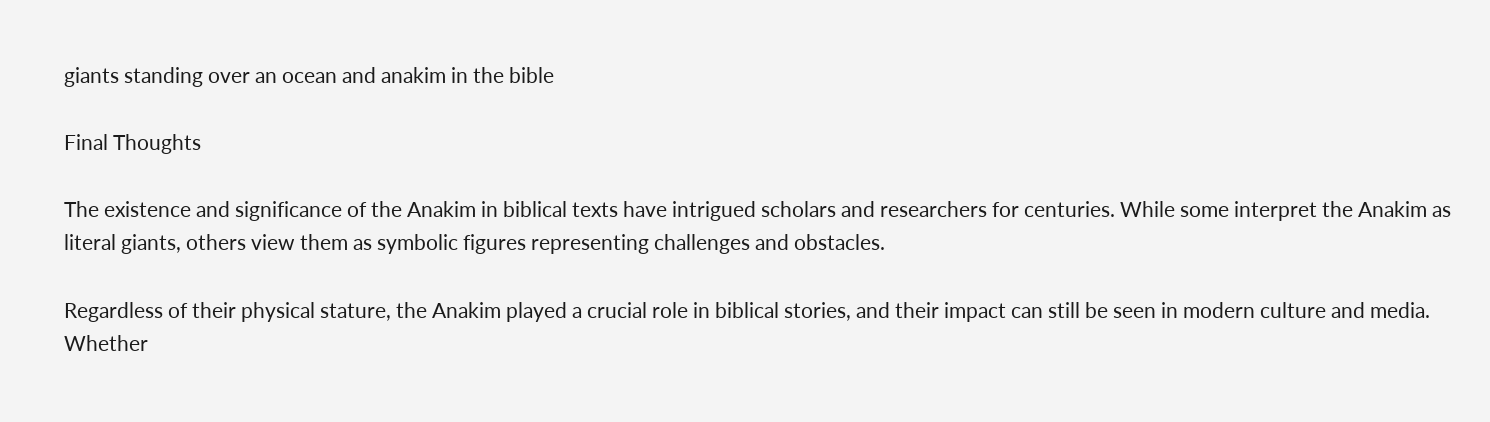giants standing over an ocean and anakim in the bible

Final Thoughts

The existence and significance of the Anakim in biblical texts have intrigued scholars and researchers for centuries. While some interpret the Anakim as literal giants, others view them as symbolic figures representing challenges and obstacles.

Regardless of their physical stature, the Anakim played a crucial role in biblical stories, and their impact can still be seen in modern culture and media. Whether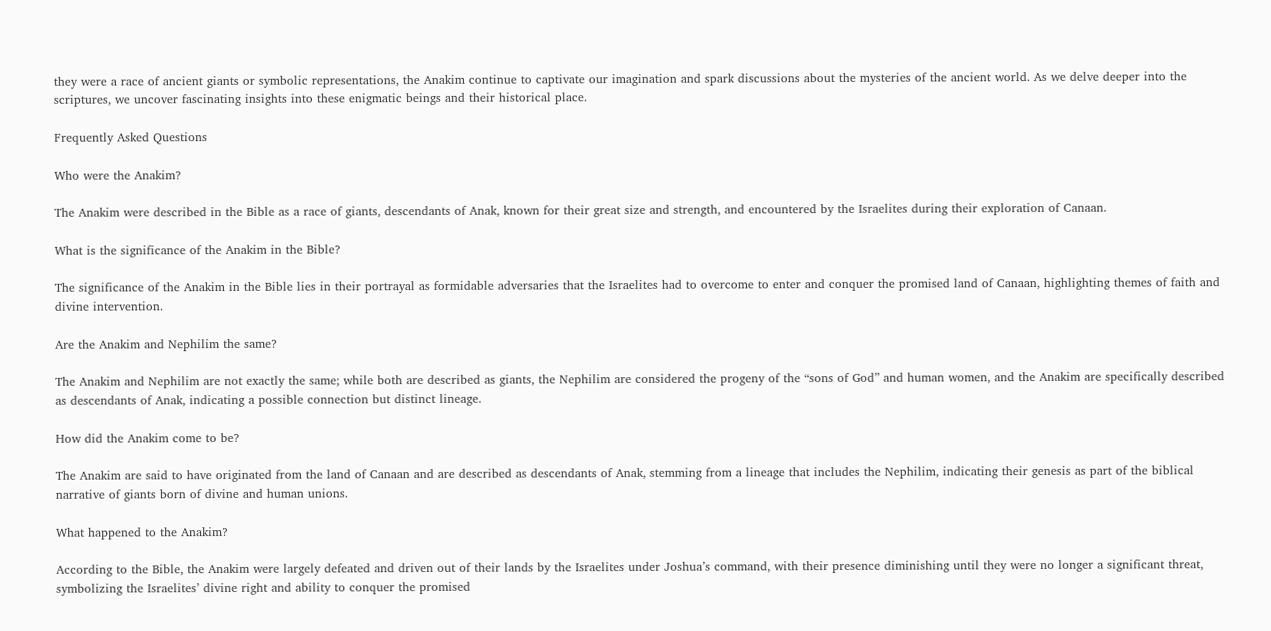they were a race of ancient giants or symbolic representations, the Anakim continue to captivate our imagination and spark discussions about the mysteries of the ancient world. As we delve deeper into the scriptures, we uncover fascinating insights into these enigmatic beings and their historical place.

Frequently Asked Questions

Who were the Anakim?

The Anakim were described in the Bible as a race of giants, descendants of Anak, known for their great size and strength, and encountered by the Israelites during their exploration of Canaan.

What is the significance of the Anakim in the Bible?

The significance of the Anakim in the Bible lies in their portrayal as formidable adversaries that the Israelites had to overcome to enter and conquer the promised land of Canaan, highlighting themes of faith and divine intervention.

Are the Anakim and Nephilim the same?

The Anakim and Nephilim are not exactly the same; while both are described as giants, the Nephilim are considered the progeny of the “sons of God” and human women, and the Anakim are specifically described as descendants of Anak, indicating a possible connection but distinct lineage.

How did the Anakim come to be?

The Anakim are said to have originated from the land of Canaan and are described as descendants of Anak, stemming from a lineage that includes the Nephilim, indicating their genesis as part of the biblical narrative of giants born of divine and human unions.

What happened to the Anakim?

According to the Bible, the Anakim were largely defeated and driven out of their lands by the Israelites under Joshua’s command, with their presence diminishing until they were no longer a significant threat, symbolizing the Israelites’ divine right and ability to conquer the promised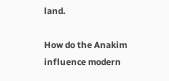land.

How do the Anakim influence modern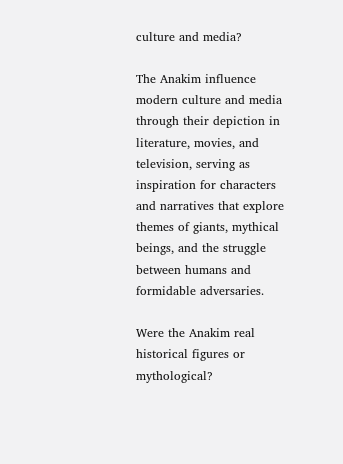culture and media?

The Anakim influence modern culture and media through their depiction in literature, movies, and television, serving as inspiration for characters and narratives that explore themes of giants, mythical beings, and the struggle between humans and formidable adversaries.

Were the Anakim real historical figures or mythological?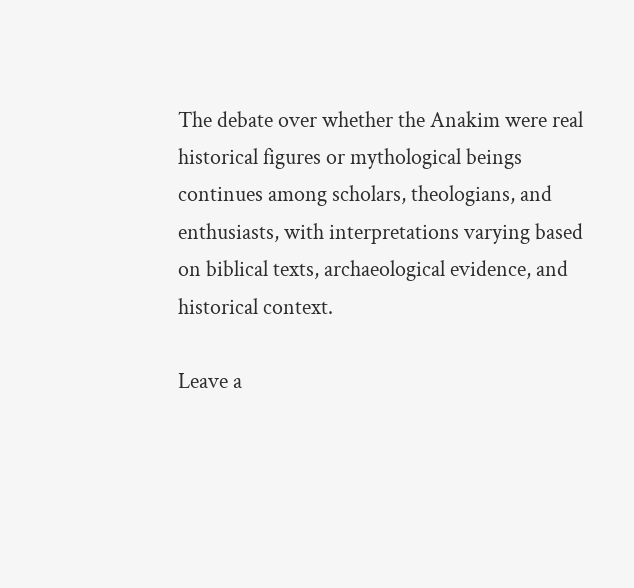The debate over whether the Anakim were real historical figures or mythological beings continues among scholars, theologians, and enthusiasts, with interpretations varying based on biblical texts, archaeological evidence, and historical context.

Leave a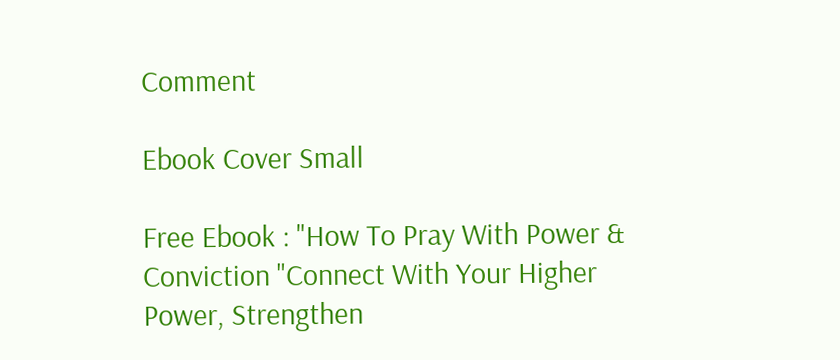Comment

Ebook Cover Small

Free Ebook : "How To Pray With Power & Conviction "Connect With Your Higher Power, Strengthen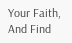Your Faith, And Find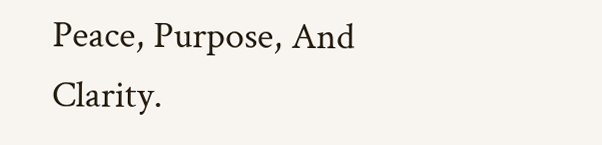Peace, Purpose, And Clarity.